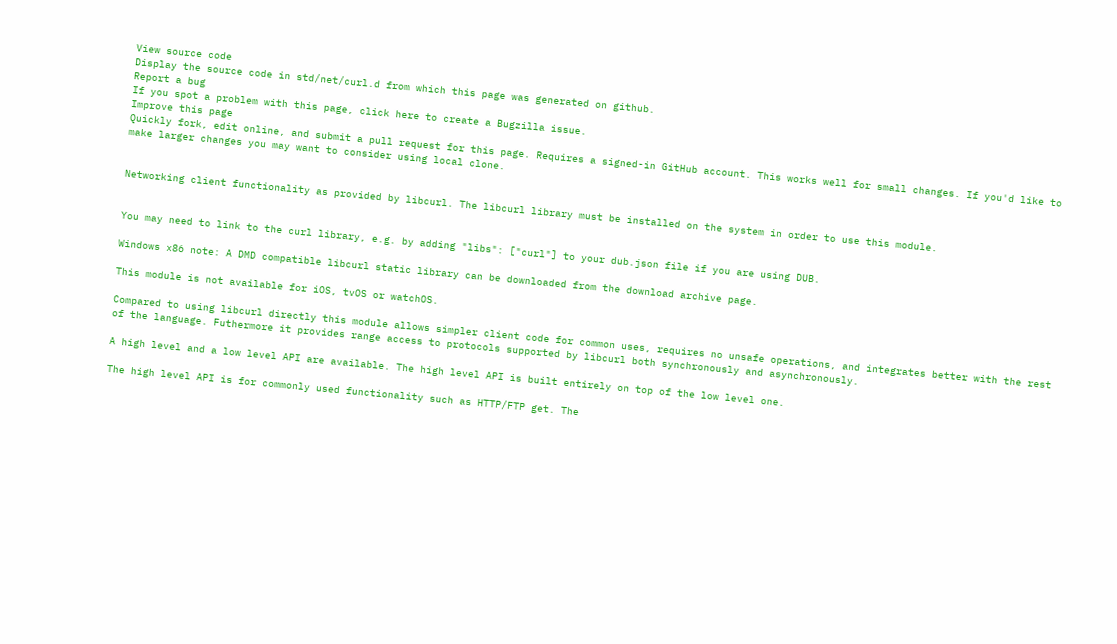View source code
Display the source code in std/net/curl.d from which this page was generated on github.
Report a bug
If you spot a problem with this page, click here to create a Bugzilla issue.
Improve this page
Quickly fork, edit online, and submit a pull request for this page. Requires a signed-in GitHub account. This works well for small changes. If you'd like to make larger changes you may want to consider using local clone.


Networking client functionality as provided by libcurl. The libcurl library must be installed on the system in order to use this module.


You may need to link to the curl library, e.g. by adding "libs": ["curl"] to your dub.json file if you are using DUB.

Windows x86 note: A DMD compatible libcurl static library can be downloaded from the download archive page.

This module is not available for iOS, tvOS or watchOS.

Compared to using libcurl directly this module allows simpler client code for common uses, requires no unsafe operations, and integrates better with the rest of the language. Futhermore it provides range access to protocols supported by libcurl both synchronously and asynchronously.

A high level and a low level API are available. The high level API is built entirely on top of the low level one.

The high level API is for commonly used functionality such as HTTP/FTP get. The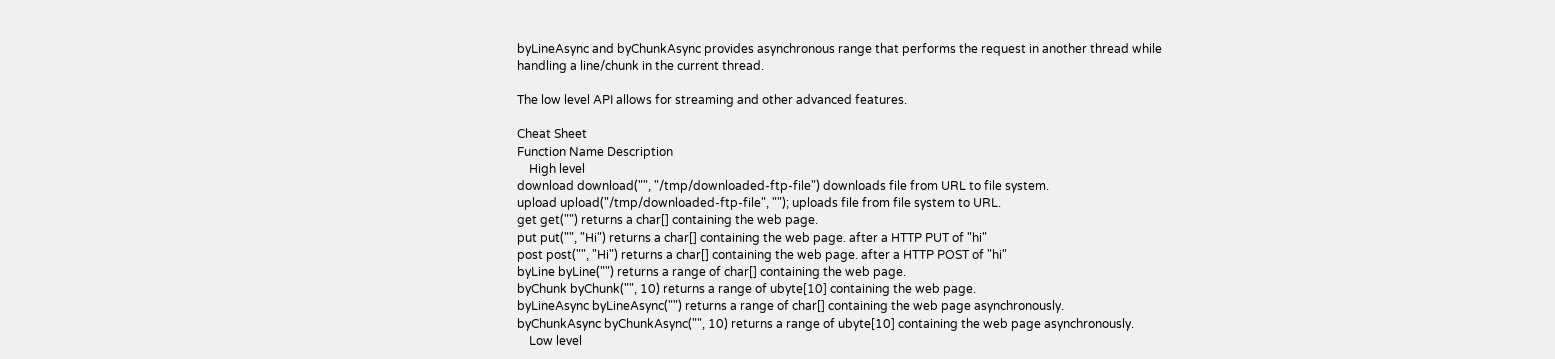byLineAsync and byChunkAsync provides asynchronous range that performs the request in another thread while handling a line/chunk in the current thread.

The low level API allows for streaming and other advanced features.

Cheat Sheet
Function Name Description
    High level
download download("", "/tmp/downloaded-ftp-file") downloads file from URL to file system.
upload upload("/tmp/downloaded-ftp-file", ""); uploads file from file system to URL.
get get("") returns a char[] containing the web page.
put put("", "Hi") returns a char[] containing the web page. after a HTTP PUT of "hi"
post post("", "Hi") returns a char[] containing the web page. after a HTTP POST of "hi"
byLine byLine("") returns a range of char[] containing the web page.
byChunk byChunk("", 10) returns a range of ubyte[10] containing the web page.
byLineAsync byLineAsync("") returns a range of char[] containing the web page asynchronously.
byChunkAsync byChunkAsync("", 10) returns a range of ubyte[10] containing the web page asynchronously.
    Low level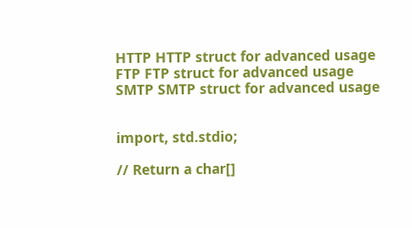HTTP HTTP struct for advanced usage
FTP FTP struct for advanced usage
SMTP SMTP struct for advanced usage


import, std.stdio;

// Return a char[]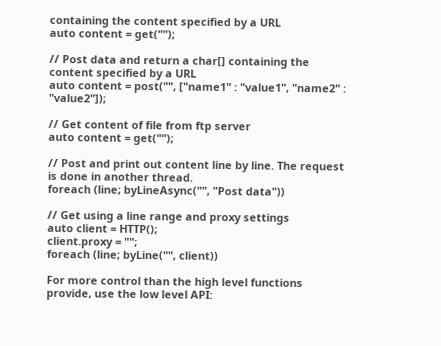containing the content specified by a URL
auto content = get("");

// Post data and return a char[] containing the content specified by a URL
auto content = post("", ["name1" : "value1", "name2" : "value2"]);

// Get content of file from ftp server
auto content = get("");

// Post and print out content line by line. The request is done in another thread.
foreach (line; byLineAsync("", "Post data"))

// Get using a line range and proxy settings
auto client = HTTP();
client.proxy = "";
foreach (line; byLine("", client))

For more control than the high level functions provide, use the low level API: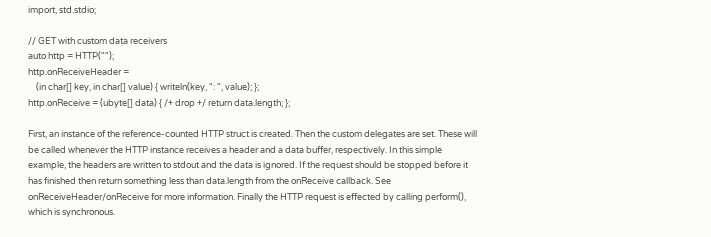import, std.stdio;

// GET with custom data receivers
auto http = HTTP("");
http.onReceiveHeader =
    (in char[] key, in char[] value) { writeln(key, ": ", value); };
http.onReceive = (ubyte[] data) { /+ drop +/ return data.length; };

First, an instance of the reference-counted HTTP struct is created. Then the custom delegates are set. These will be called whenever the HTTP instance receives a header and a data buffer, respectively. In this simple example, the headers are written to stdout and the data is ignored. If the request should be stopped before it has finished then return something less than data.length from the onReceive callback. See onReceiveHeader/onReceive for more information. Finally the HTTP request is effected by calling perform(), which is synchronous.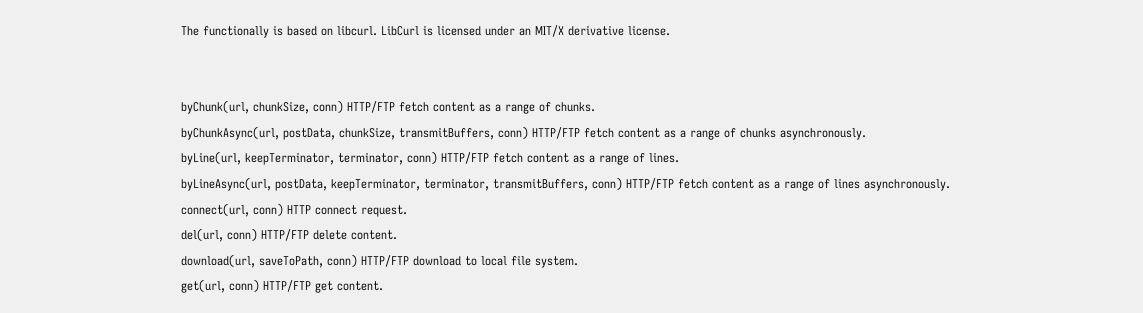The functionally is based on libcurl. LibCurl is licensed under an MIT/X derivative license.


byChunk(url, chunkSize, conn) HTTP/FTP fetch content as a range of chunks.
byChunkAsync(url, postData, chunkSize, transmitBuffers, conn) HTTP/FTP fetch content as a range of chunks asynchronously.
byLine(url, keepTerminator, terminator, conn) HTTP/FTP fetch content as a range of lines.
byLineAsync(url, postData, keepTerminator, terminator, transmitBuffers, conn) HTTP/FTP fetch content as a range of lines asynchronously.
connect(url, conn) HTTP connect request.
del(url, conn) HTTP/FTP delete content.
download(url, saveToPath, conn) HTTP/FTP download to local file system.
get(url, conn) HTTP/FTP get content.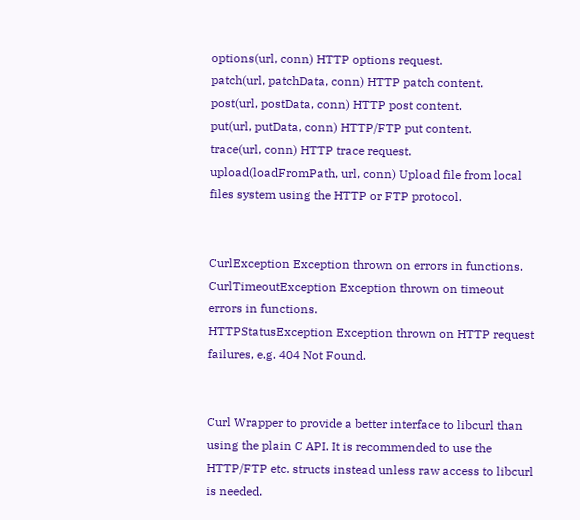options(url, conn) HTTP options request.
patch(url, patchData, conn) HTTP patch content.
post(url, postData, conn) HTTP post content.
put(url, putData, conn) HTTP/FTP put content.
trace(url, conn) HTTP trace request.
upload(loadFromPath, url, conn) Upload file from local files system using the HTTP or FTP protocol.


CurlException Exception thrown on errors in functions.
CurlTimeoutException Exception thrown on timeout errors in functions.
HTTPStatusException Exception thrown on HTTP request failures, e.g. 404 Not Found.


Curl Wrapper to provide a better interface to libcurl than using the plain C API. It is recommended to use the HTTP/FTP etc. structs instead unless raw access to libcurl is needed.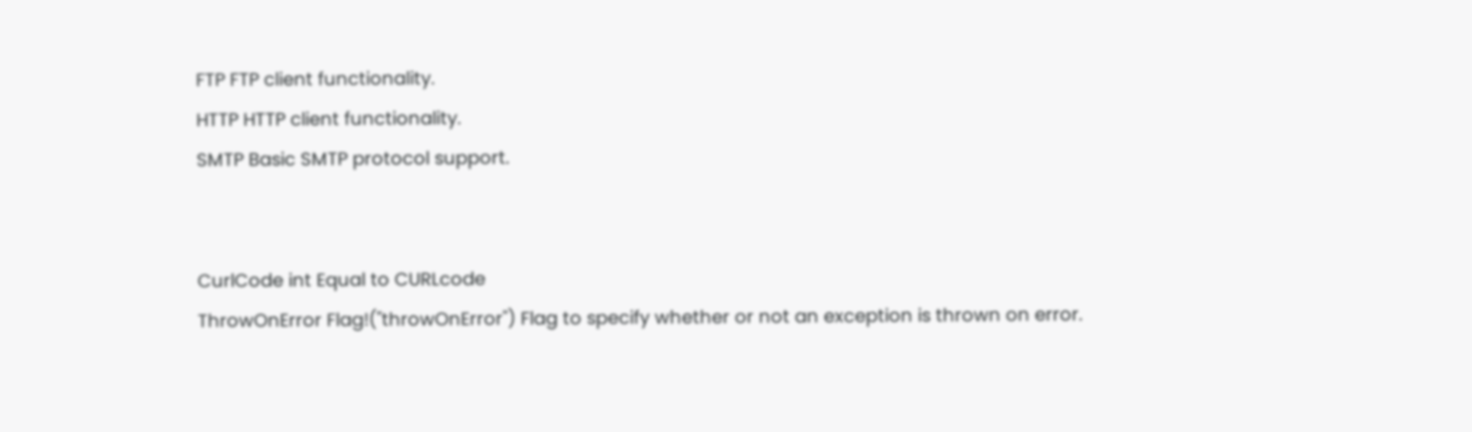FTP FTP client functionality.
HTTP HTTP client functionality.
SMTP Basic SMTP protocol support.


CurlCode int Equal to CURLcode
ThrowOnError Flag!("throwOnError") Flag to specify whether or not an exception is thrown on error.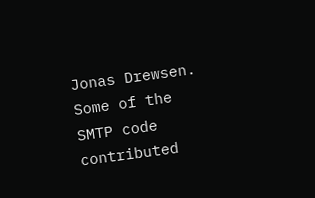Jonas Drewsen. Some of the SMTP code contributed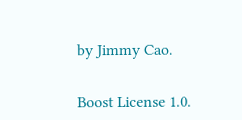by Jimmy Cao.


Boost License 1.0.